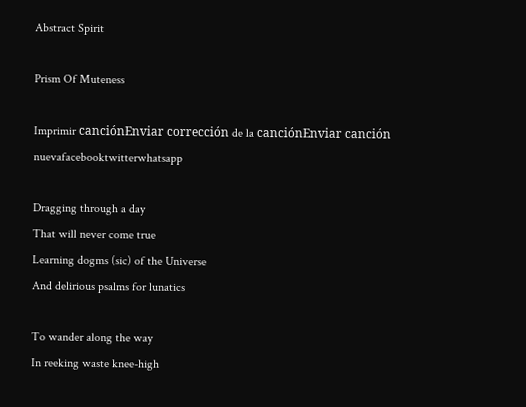Abstract Spirit

Prism Of Muteness

Imprimir canciónEnviar corrección de la canciónEnviar canción nuevafacebooktwitterwhatsapp

Dragging through a day
That will never come true
Learning dogms (sic) of the Universe
And delirious psalms for lunatics

To wander along the way
In reeking waste knee-high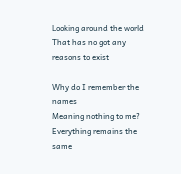Looking around the world
That has no got any reasons to exist

Why do I remember the names
Meaning nothing to me?
Everything remains the same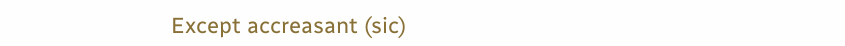Except accreasant (sic)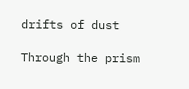drifts of dust

Through the prism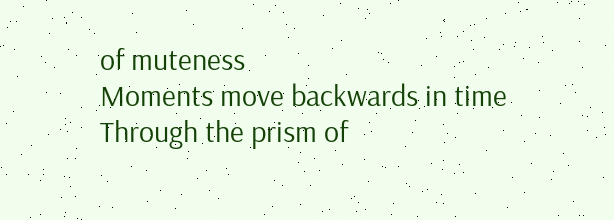of muteness
Moments move backwards in time
Through the prism of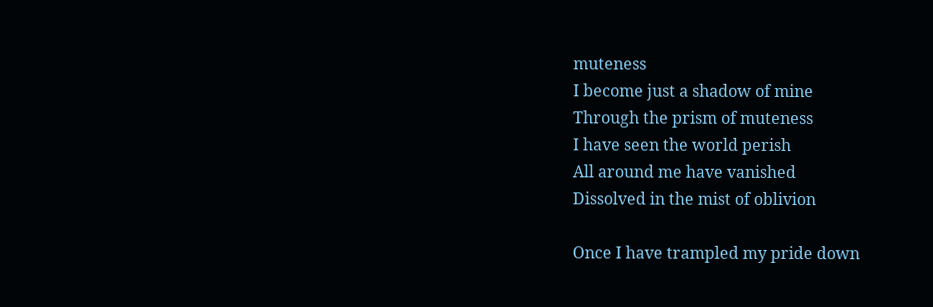muteness
I become just a shadow of mine
Through the prism of muteness
I have seen the world perish
All around me have vanished
Dissolved in the mist of oblivion

Once I have trampled my pride down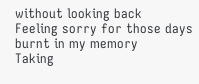without looking back
Feeling sorry for those days burnt in my memory
Taking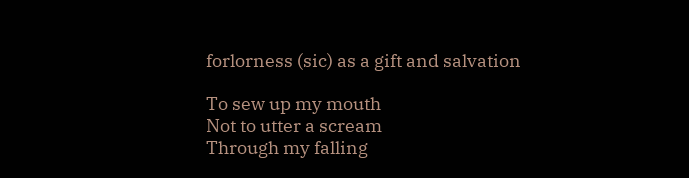forlorness (sic) as a gift and salvation

To sew up my mouth
Not to utter a scream
Through my falling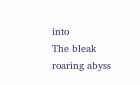into
The bleak roaring abyss